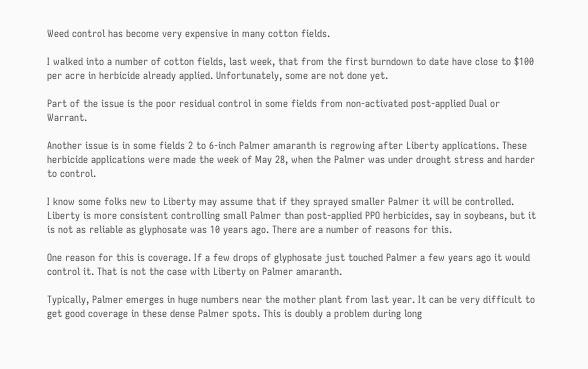Weed control has become very expensive in many cotton fields.

I walked into a number of cotton fields, last week, that from the first burndown to date have close to $100 per acre in herbicide already applied. Unfortunately, some are not done yet.

Part of the issue is the poor residual control in some fields from non-activated post-applied Dual or Warrant.

Another issue is in some fields 2 to 6-inch Palmer amaranth is regrowing after Liberty applications. These herbicide applications were made the week of May 28, when the Palmer was under drought stress and harder to control.

I know some folks new to Liberty may assume that if they sprayed smaller Palmer it will be controlled. Liberty is more consistent controlling small Palmer than post-applied PPO herbicides, say in soybeans, but it is not as reliable as glyphosate was 10 years ago. There are a number of reasons for this.

One reason for this is coverage. If a few drops of glyphosate just touched Palmer a few years ago it would control it. That is not the case with Liberty on Palmer amaranth.

Typically, Palmer emerges in huge numbers near the mother plant from last year. It can be very difficult to get good coverage in these dense Palmer spots. This is doubly a problem during long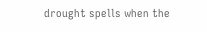drought spells when the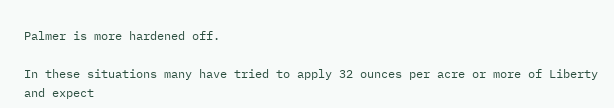Palmer is more hardened off.

In these situations many have tried to apply 32 ounces per acre or more of Liberty and expect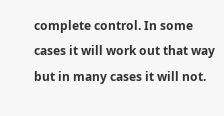complete control. In some cases it will work out that way but in many cases it will not.